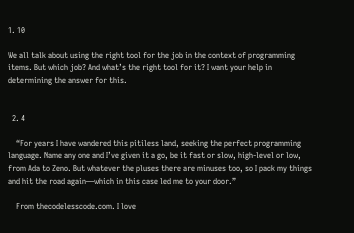1. 10

We all talk about using the right tool for the job in the context of programming items. But which job? And what’s the right tool for it? I want your help in determining the answer for this.


  2. 4

    “For years I have wandered this pitiless land, seeking the perfect programming language. Name any one and I’ve given it a go, be it fast or slow, high-level or low, from Ada to Zeno. But whatever the pluses there are minuses too, so I pack my things and hit the road again—which in this case led me to your door.”

    From thecodelesscode.com. I love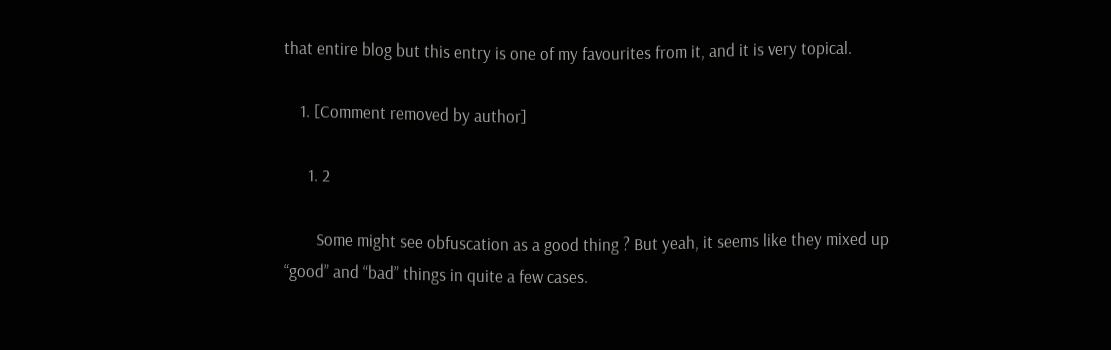that entire blog but this entry is one of my favourites from it, and it is very topical.

    1. [Comment removed by author]

      1. 2

        Some might see obfuscation as a good thing ? But yeah, it seems like they mixed up “good” and “bad” things in quite a few cases.